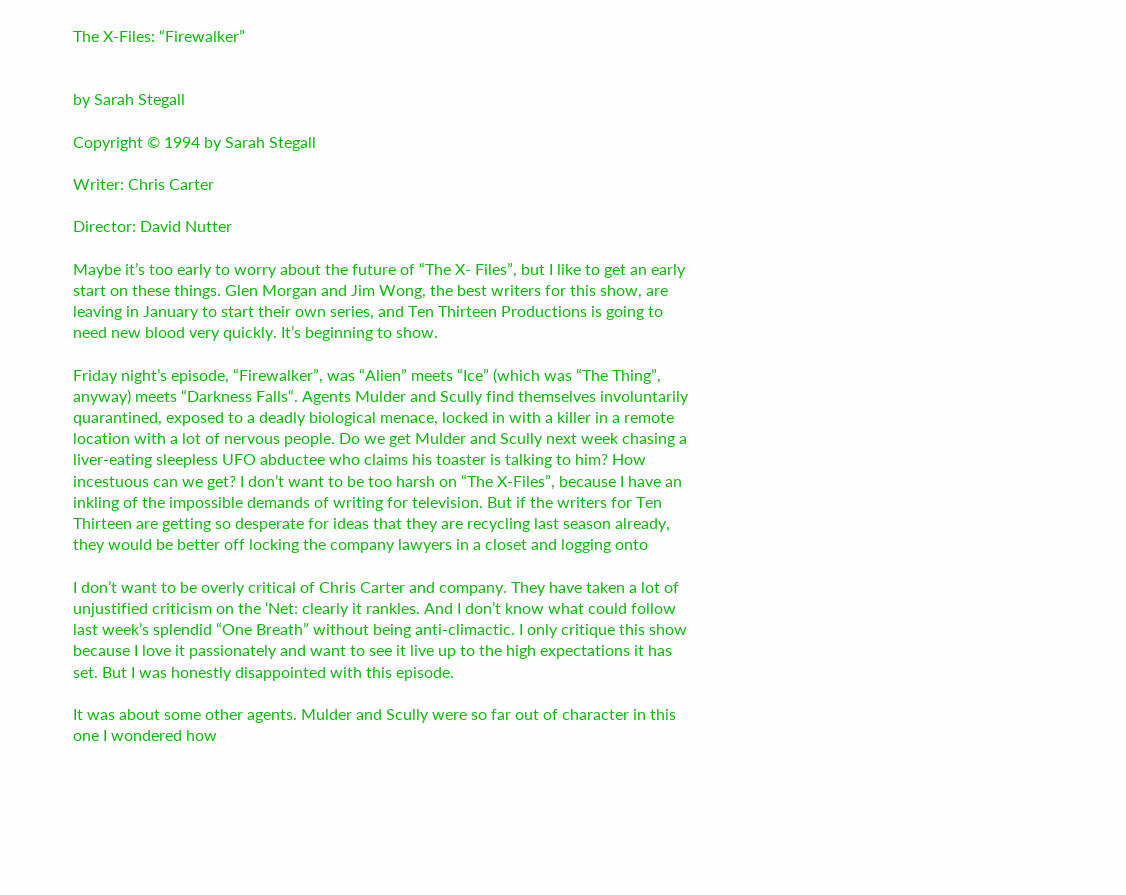The X-Files: “Firewalker”


by Sarah Stegall

Copyright © 1994 by Sarah Stegall

Writer: Chris Carter

Director: David Nutter

Maybe it’s too early to worry about the future of “The X- Files”, but I like to get an early start on these things. Glen Morgan and Jim Wong, the best writers for this show, are leaving in January to start their own series, and Ten Thirteen Productions is going to need new blood very quickly. It’s beginning to show.

Friday night’s episode, “Firewalker”, was “Alien” meets “Ice” (which was “The Thing”, anyway) meets “Darkness Falls“. Agents Mulder and Scully find themselves involuntarily quarantined, exposed to a deadly biological menace, locked in with a killer in a remote location with a lot of nervous people. Do we get Mulder and Scully next week chasing a liver-eating sleepless UFO abductee who claims his toaster is talking to him? How incestuous can we get? I don’t want to be too harsh on “The X-Files”, because I have an inkling of the impossible demands of writing for television. But if the writers for Ten Thirteen are getting so desperate for ideas that they are recycling last season already, they would be better off locking the company lawyers in a closet and logging onto

I don’t want to be overly critical of Chris Carter and company. They have taken a lot of unjustified criticism on the ‘Net: clearly it rankles. And I don’t know what could follow last week’s splendid “One Breath” without being anti-climactic. I only critique this show because I love it passionately and want to see it live up to the high expectations it has set. But I was honestly disappointed with this episode.

It was about some other agents. Mulder and Scully were so far out of character in this one I wondered how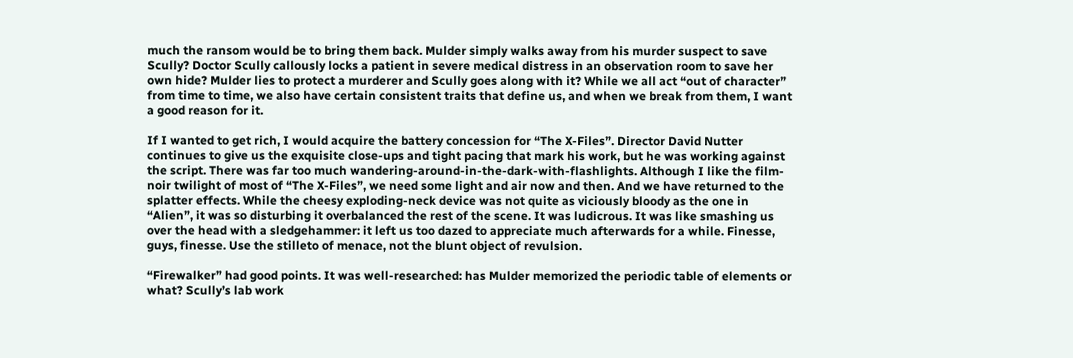much the ransom would be to bring them back. Mulder simply walks away from his murder suspect to save Scully? Doctor Scully callously locks a patient in severe medical distress in an observation room to save her own hide? Mulder lies to protect a murderer and Scully goes along with it? While we all act “out of character” from time to time, we also have certain consistent traits that define us, and when we break from them, I want a good reason for it.

If I wanted to get rich, I would acquire the battery concession for “The X-Files”. Director David Nutter continues to give us the exquisite close-ups and tight pacing that mark his work, but he was working against the script. There was far too much wandering-around-in-the-dark-with-flashlights. Although I like the film-noir twilight of most of “The X-Files”, we need some light and air now and then. And we have returned to the splatter effects. While the cheesy exploding-neck device was not quite as viciously bloody as the one in “Alien”, it was so disturbing it overbalanced the rest of the scene. It was ludicrous. It was like smashing us over the head with a sledgehammer: it left us too dazed to appreciate much afterwards for a while. Finesse, guys, finesse. Use the stilleto of menace, not the blunt object of revulsion.

“Firewalker” had good points. It was well-researched: has Mulder memorized the periodic table of elements or what? Scully’s lab work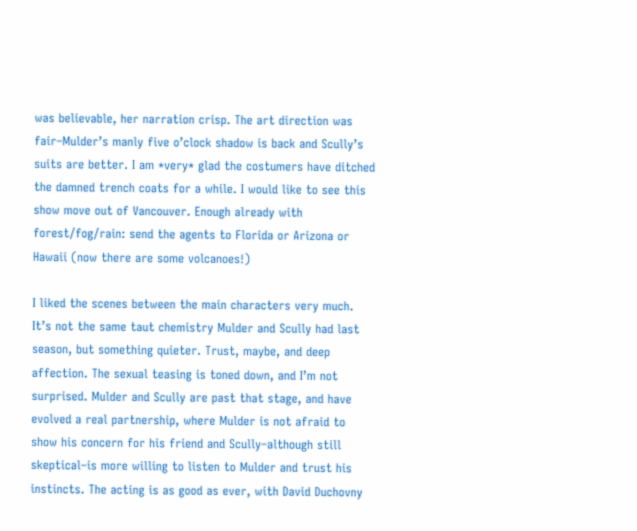was believable, her narration crisp. The art direction was fair–Mulder’s manly five o’clock shadow is back and Scully’s suits are better. I am *very* glad the costumers have ditched the damned trench coats for a while. I would like to see this show move out of Vancouver. Enough already with forest/fog/rain: send the agents to Florida or Arizona or Hawaii (now there are some volcanoes!)

I liked the scenes between the main characters very much. It’s not the same taut chemistry Mulder and Scully had last season, but something quieter. Trust, maybe, and deep affection. The sexual teasing is toned down, and I’m not surprised. Mulder and Scully are past that stage, and have evolved a real partnership, where Mulder is not afraid to show his concern for his friend and Scully–although still skeptical–is more willing to listen to Mulder and trust his instincts. The acting is as good as ever, with David Duchovny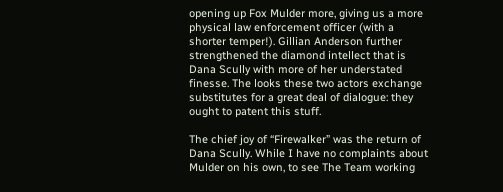opening up Fox Mulder more, giving us a more physical law enforcement officer (with a shorter temper!). Gillian Anderson further strengthened the diamond intellect that is Dana Scully with more of her understated finesse. The looks these two actors exchange substitutes for a great deal of dialogue: they ought to patent this stuff.

The chief joy of “Firewalker” was the return of Dana Scully. While I have no complaints about Mulder on his own, to see The Team working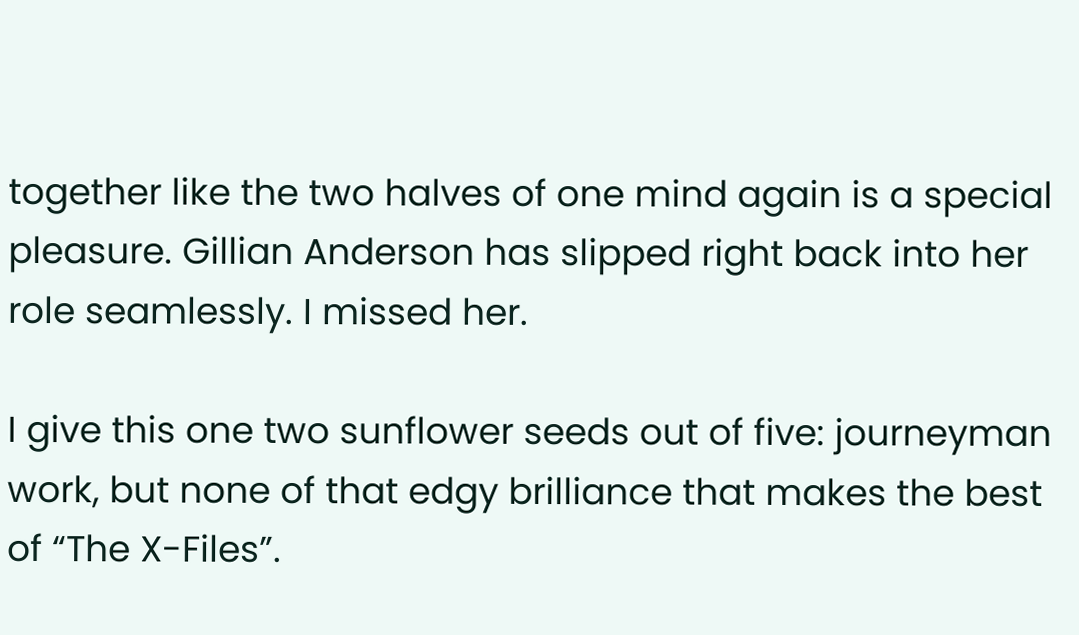together like the two halves of one mind again is a special pleasure. Gillian Anderson has slipped right back into her role seamlessly. I missed her.

I give this one two sunflower seeds out of five: journeyman work, but none of that edgy brilliance that makes the best of “The X-Files”.